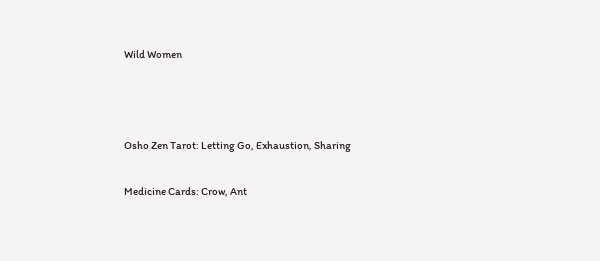Wild Women



Osho Zen Tarot: Letting Go, Exhaustion, Sharing

Medicine Cards: Crow, Ant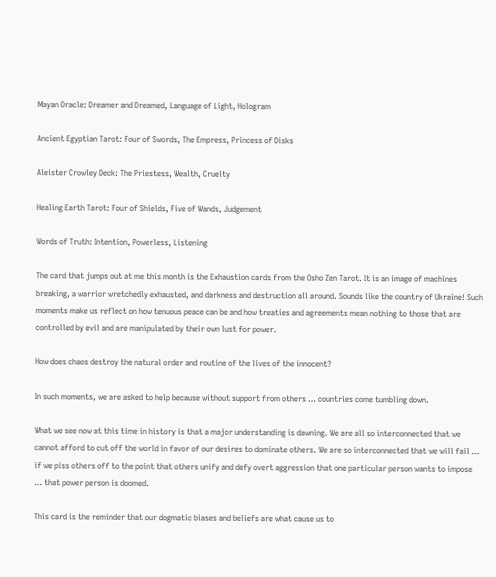Mayan Oracle: Dreamer and Dreamed, Language of Light, Hologram

Ancient Egyptian Tarot: Four of Swords, The Empress, Princess of Disks

Aleister Crowley Deck: The Priestess, Wealth, Cruelty

Healing Earth Tarot: Four of Shields, Five of Wands, Judgement

Words of Truth: Intention, Powerless, Listening

The card that jumps out at me this month is the Exhaustion cards from the Osho Zen Tarot. It is an image of machines breaking, a warrior wretchedly exhausted, and darkness and destruction all around. Sounds like the country of Ukraine! Such moments make us reflect on how tenuous peace can be and how treaties and agreements mean nothing to those that are controlled by evil and are manipulated by their own lust for power.

How does chaos destroy the natural order and routine of the lives of the innocent?

In such moments, we are asked to help because without support from others … countries come tumbling down.

What we see now at this time in history is that a major understanding is dawning. We are all so interconnected that we cannot afford to cut off the world in favor of our desires to dominate others. We are so interconnected that we will fail … if we piss others off to the point that others unify and defy overt aggression that one particular person wants to impose … that power person is doomed.

This card is the reminder that our dogmatic biases and beliefs are what cause us to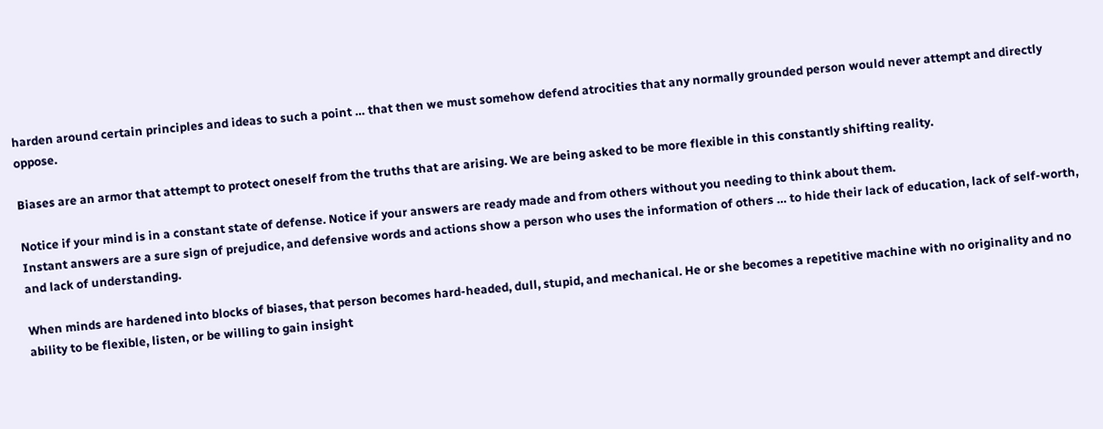harden around certain principles and ideas to such a point … that then we must somehow defend atrocities that any normally grounded person would never attempt and directly oppose.

Biases are an armor that attempt to protect oneself from the truths that are arising. We are being asked to be more flexible in this constantly shifting reality.

Notice if your mind is in a constant state of defense. Notice if your answers are ready made and from others without you needing to think about them.
Instant answers are a sure sign of prejudice, and defensive words and actions show a person who uses the information of others … to hide their lack of education, lack of self-worth, and lack of understanding.

When minds are hardened into blocks of biases, that person becomes hard-headed, dull, stupid, and mechanical. He or she becomes a repetitive machine with no originality and no ability to be flexible, listen, or be willing to gain insight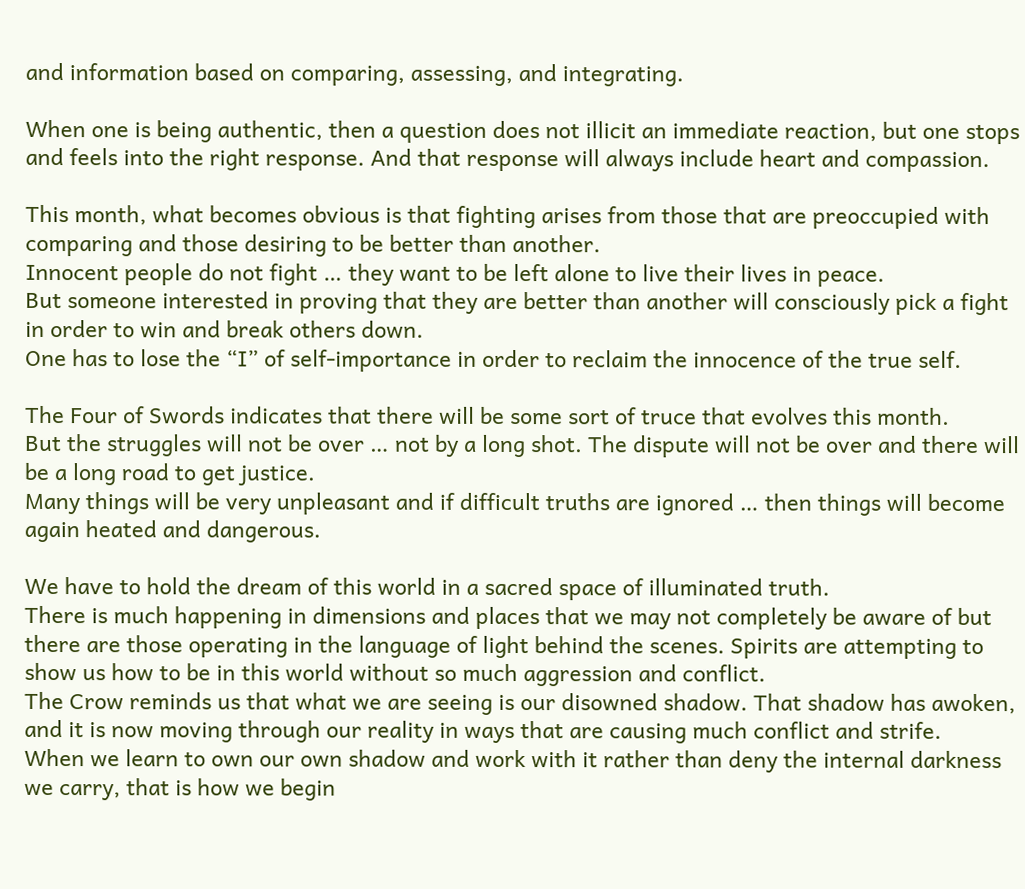and information based on comparing, assessing, and integrating.

When one is being authentic, then a question does not illicit an immediate reaction, but one stops and feels into the right response. And that response will always include heart and compassion.

This month, what becomes obvious is that fighting arises from those that are preoccupied with comparing and those desiring to be better than another.
Innocent people do not fight … they want to be left alone to live their lives in peace.
But someone interested in proving that they are better than another will consciously pick a fight in order to win and break others down.
One has to lose the “I” of self-importance in order to reclaim the innocence of the true self.

The Four of Swords indicates that there will be some sort of truce that evolves this month.
But the struggles will not be over … not by a long shot. The dispute will not be over and there will be a long road to get justice.
Many things will be very unpleasant and if difficult truths are ignored … then things will become again heated and dangerous.

We have to hold the dream of this world in a sacred space of illuminated truth.
There is much happening in dimensions and places that we may not completely be aware of but there are those operating in the language of light behind the scenes. Spirits are attempting to show us how to be in this world without so much aggression and conflict.
The Crow reminds us that what we are seeing is our disowned shadow. That shadow has awoken, and it is now moving through our reality in ways that are causing much conflict and strife.
When we learn to own our own shadow and work with it rather than deny the internal darkness we carry, that is how we begin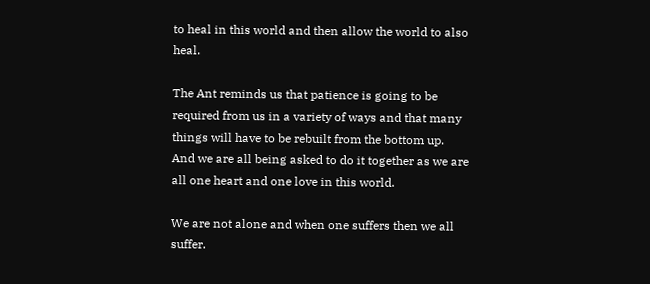to heal in this world and then allow the world to also heal.

The Ant reminds us that patience is going to be required from us in a variety of ways and that many things will have to be rebuilt from the bottom up.
And we are all being asked to do it together as we are all one heart and one love in this world.

We are not alone and when one suffers then we all suffer.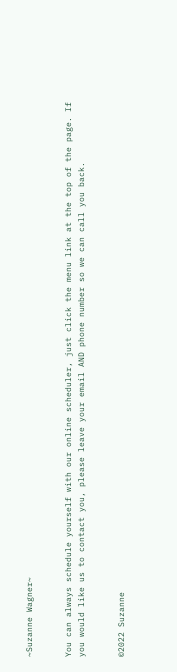~Suzanne Wagner~


You can always schedule yourself with our online scheduler, just click the menu link at the top of the page. If you would like us to contact you, please leave your email AND phone number so we can call you back.


©2022 Suzanne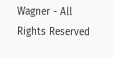Wagner - All Rights Reserved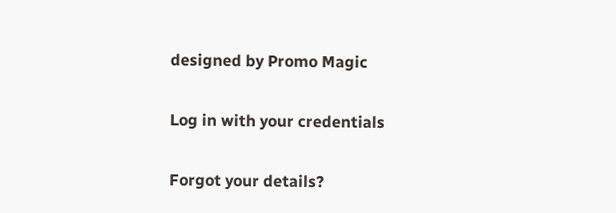designed by Promo Magic

Log in with your credentials

Forgot your details?